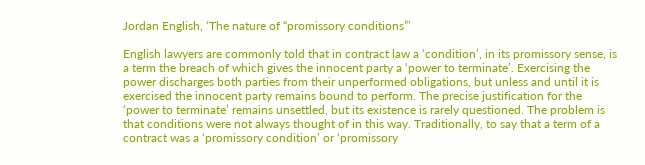Jordan English, ‘The nature of “promissory conditions”’

English lawyers are commonly told that in contract law a ‘condition’, in its promissory sense, is a term the breach of which gives the innocent party a ‘power to terminate’. Exercising the power discharges both parties from their unperformed obligations, but unless and until it is exercised the innocent party remains bound to perform. The precise justification for the ‘power to terminate’ remains unsettled, but its existence is rarely questioned. The problem is that conditions were not always thought of in this way. Traditionally, to say that a term of a contract was a ‘promissory condition’ or ‘promissory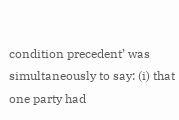condition precedent’ was simultaneously to say: (i) that one party had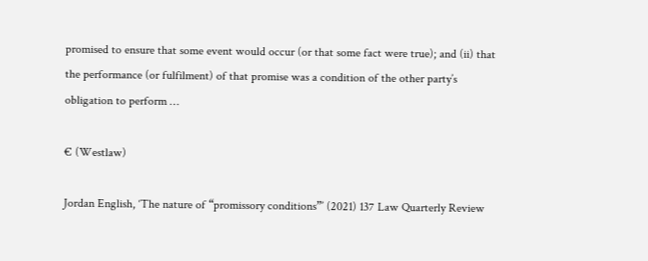promised to ensure that some event would occur (or that some fact were true); and (ii) that the performance (or fulfilment) of that promise was a condition of the other party’s obligation to perform …

€ (Westlaw)

Jordan English, ‘The nature of “promissory conditions”’ (2021) 137 Law Quarterly Review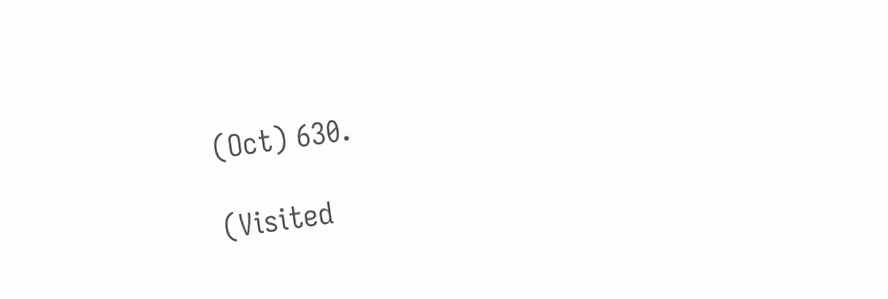(Oct) 630.

(Visited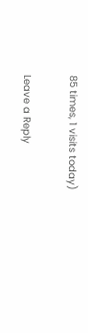85 times, 1 visits today)

Leave a Reply